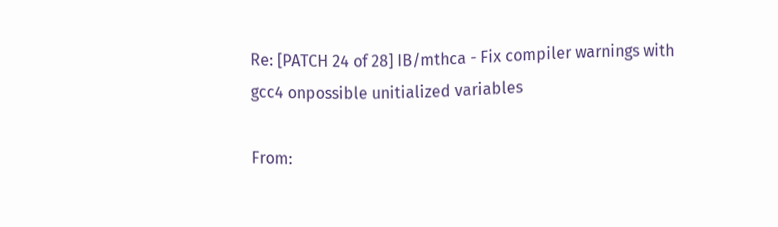Re: [PATCH 24 of 28] IB/mthca - Fix compiler warnings with gcc4 onpossible unitialized variables

From: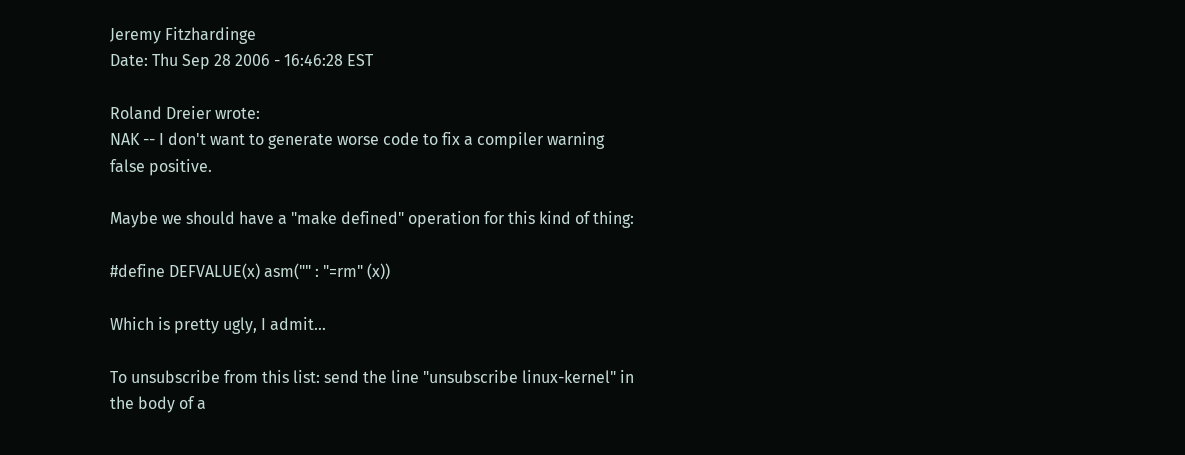Jeremy Fitzhardinge
Date: Thu Sep 28 2006 - 16:46:28 EST

Roland Dreier wrote:
NAK -- I don't want to generate worse code to fix a compiler warning
false positive.

Maybe we should have a "make defined" operation for this kind of thing:

#define DEFVALUE(x) asm("" : "=rm" (x))

Which is pretty ugly, I admit...

To unsubscribe from this list: send the line "unsubscribe linux-kernel" in
the body of a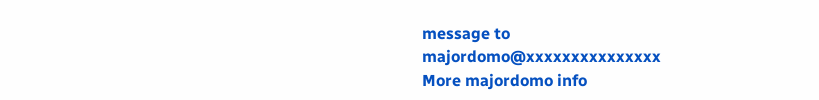message to majordomo@xxxxxxxxxxxxxxx
More majordomo info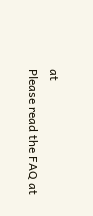at
Please read the FAQ at